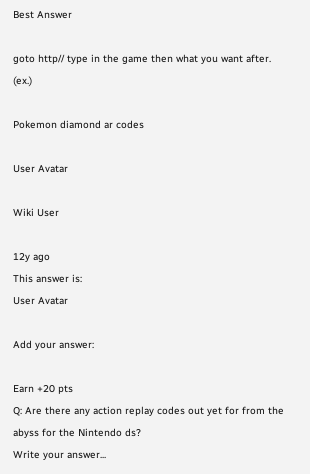Best Answer

goto http// type in the game then what you want after. (ex.)

Pokemon diamond ar codes

User Avatar

Wiki User

12y ago
This answer is:
User Avatar

Add your answer:

Earn +20 pts
Q: Are there any action replay codes out yet for from the abyss for the Nintendo ds?
Write your answer...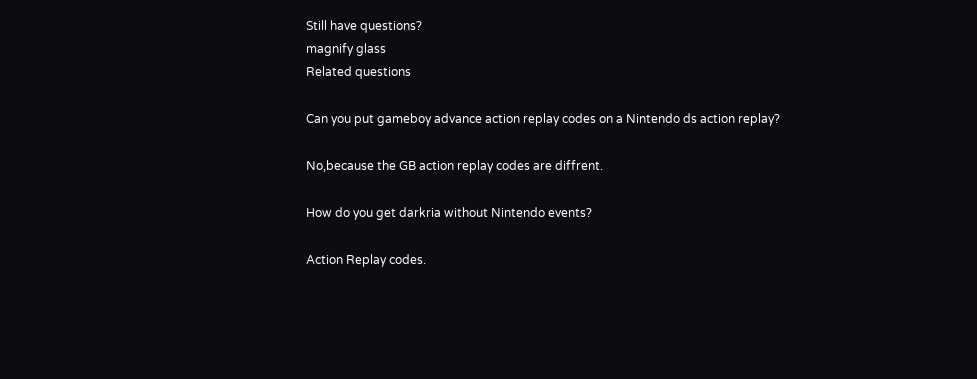Still have questions?
magnify glass
Related questions

Can you put gameboy advance action replay codes on a Nintendo ds action replay?

No,because the GB action replay codes are diffrent.

How do you get darkria without Nintendo events?

Action Replay codes.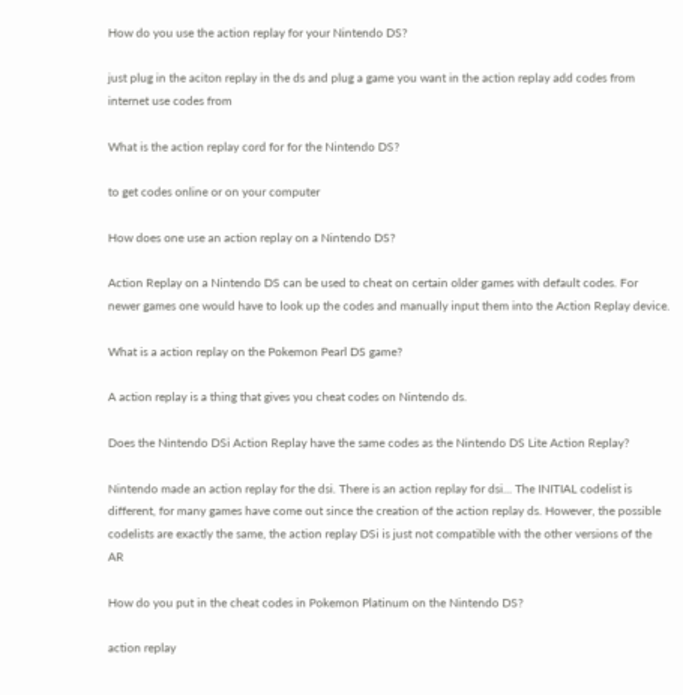How do you use the action replay for your Nintendo DS?

just plug in the aciton replay in the ds and plug a game you want in the action replay add codes from internet use codes from

What is the action replay cord for for the Nintendo DS?

to get codes online or on your computer

How does one use an action replay on a Nintendo DS?

Action Replay on a Nintendo DS can be used to cheat on certain older games with default codes. For newer games one would have to look up the codes and manually input them into the Action Replay device.

What is a action replay on the Pokemon Pearl DS game?

A action replay is a thing that gives you cheat codes on Nintendo ds.

Does the Nintendo DSi Action Replay have the same codes as the Nintendo DS Lite Action Replay?

Nintendo made an action replay for the dsi. There is an action replay for dsi... The INITIAL codelist is different, for many games have come out since the creation of the action replay ds. However, the possible codelists are exactly the same, the action replay DSi is just not compatible with the other versions of the AR

How do you put in the cheat codes in Pokemon Platinum on the Nintendo DS?

action replay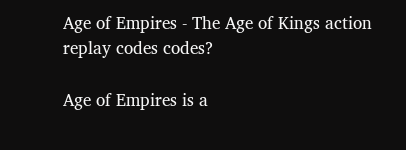Age of Empires - The Age of Kings action replay codes codes?

Age of Empires is a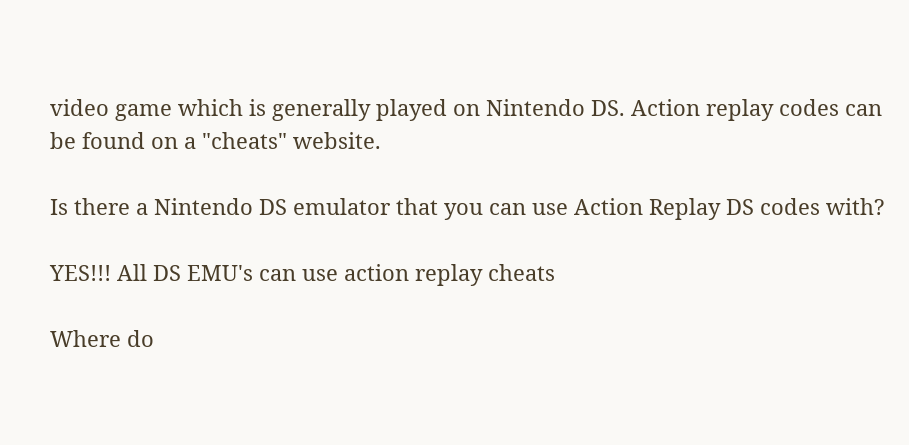video game which is generally played on Nintendo DS. Action replay codes can be found on a "cheats" website.

Is there a Nintendo DS emulator that you can use Action Replay DS codes with?

YES!!! All DS EMU's can use action replay cheats

Where do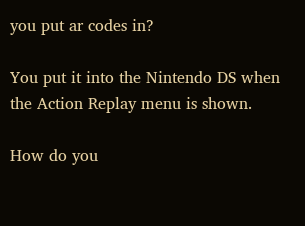you put ar codes in?

You put it into the Nintendo DS when the Action Replay menu is shown.

How do you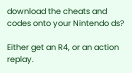download the cheats and codes onto your Nintendo ds?

Either get an R4, or an action replay.